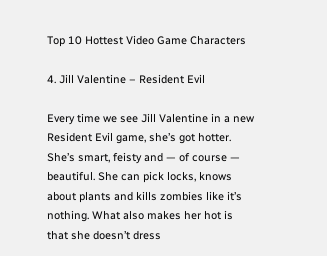Top 10 Hottest Video Game Characters

4. Jill Valentine – Resident Evil

Every time we see Jill Valentine in a new Resident Evil game, she’s got hotter. She’s smart, feisty and — of course — beautiful. She can pick locks, knows about plants and kills zombies like it’s nothing. What also makes her hot is that she doesn’t dress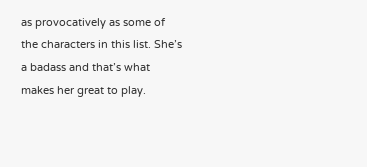as provocatively as some of the characters in this list. She’s a badass and that’s what makes her great to play.